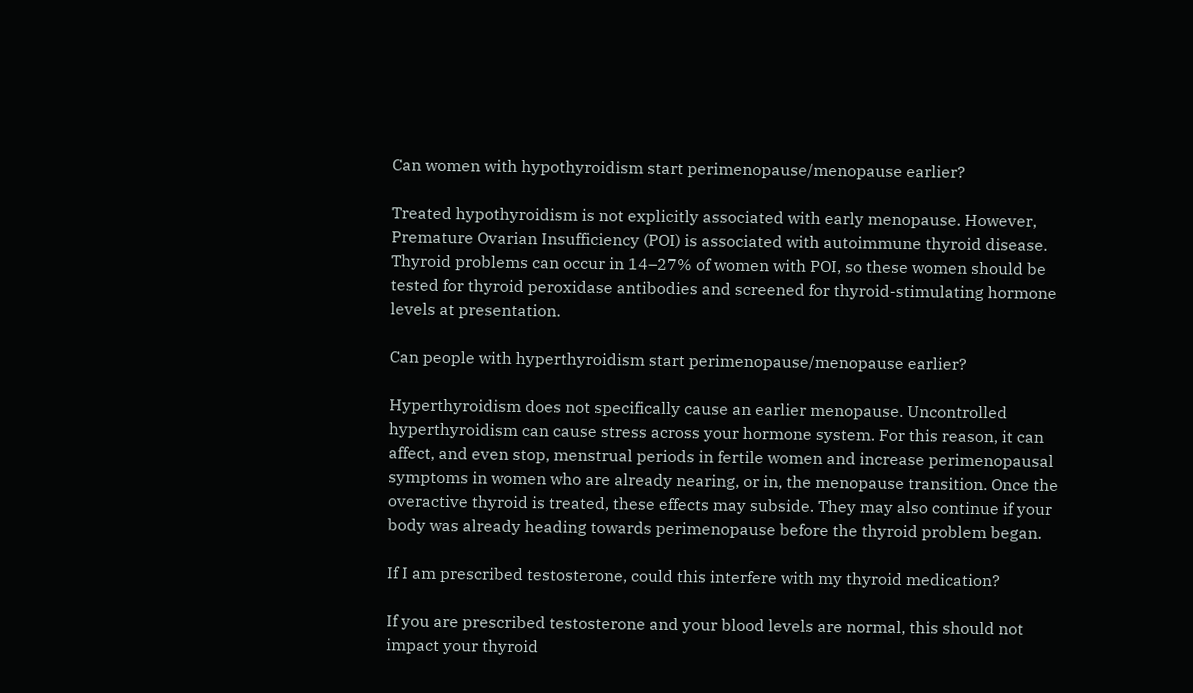Can women with hypothyroidism start perimenopause/menopause earlier?

Treated hypothyroidism is not explicitly associated with early menopause. However, Premature Ovarian Insufficiency (POI) is associated with autoimmune thyroid disease. Thyroid problems can occur in 14–27% of women with POI, so these women should be tested for thyroid peroxidase antibodies and screened for thyroid-stimulating hormone levels at presentation.

Can people with hyperthyroidism start perimenopause/menopause earlier?

Hyperthyroidism does not specifically cause an earlier menopause. Uncontrolled hyperthyroidism can cause stress across your hormone system. For this reason, it can affect, and even stop, menstrual periods in fertile women and increase perimenopausal symptoms in women who are already nearing, or in, the menopause transition. Once the overactive thyroid is treated, these effects may subside. They may also continue if your body was already heading towards perimenopause before the thyroid problem began.

If I am prescribed testosterone, could this interfere with my thyroid medication?

If you are prescribed testosterone and your blood levels are normal, this should not impact your thyroid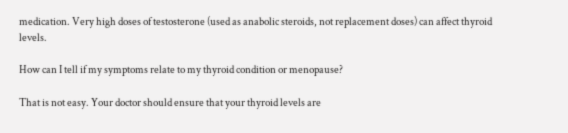medication. Very high doses of testosterone (used as anabolic steroids, not replacement doses) can affect thyroid levels.

How can I tell if my symptoms relate to my thyroid condition or menopause?

That is not easy. Your doctor should ensure that your thyroid levels are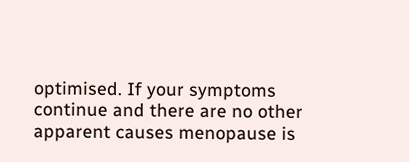optimised. If your symptoms continue and there are no other apparent causes menopause is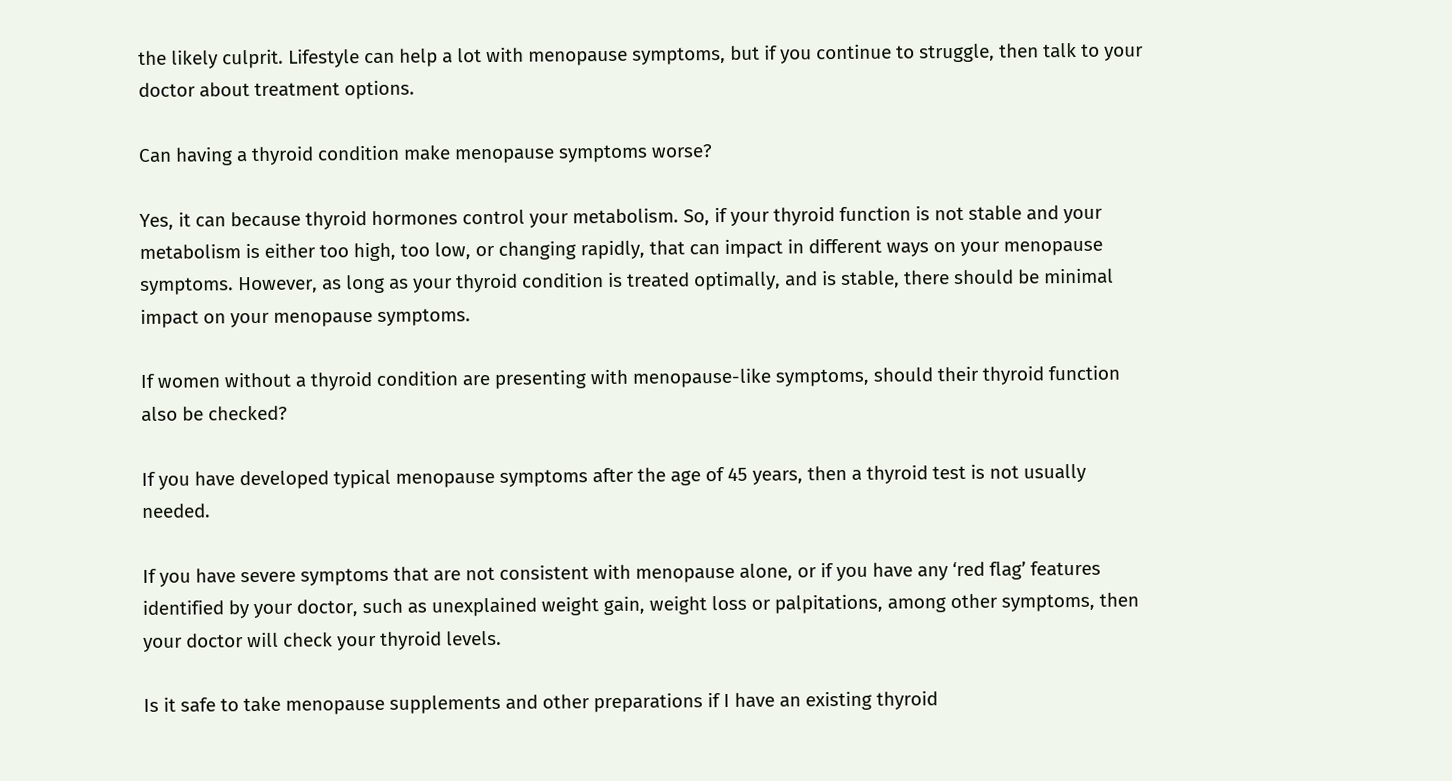the likely culprit. Lifestyle can help a lot with menopause symptoms, but if you continue to struggle, then talk to your doctor about treatment options.

Can having a thyroid condition make menopause symptoms worse?

Yes, it can because thyroid hormones control your metabolism. So, if your thyroid function is not stable and your metabolism is either too high, too low, or changing rapidly, that can impact in different ways on your menopause symptoms. However, as long as your thyroid condition is treated optimally, and is stable, there should be minimal impact on your menopause symptoms.

If women without a thyroid condition are presenting with menopause-like symptoms, should their thyroid function also be checked?

If you have developed typical menopause symptoms after the age of 45 years, then a thyroid test is not usually needed.

If you have severe symptoms that are not consistent with menopause alone, or if you have any ‘red flag’ features identified by your doctor, such as unexplained weight gain, weight loss or palpitations, among other symptoms, then your doctor will check your thyroid levels.

Is it safe to take menopause supplements and other preparations if I have an existing thyroid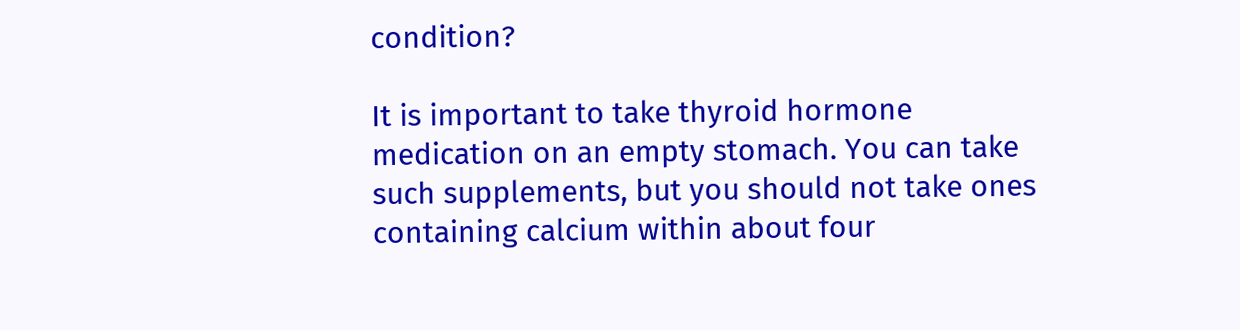condition?

It is important to take thyroid hormone medication on an empty stomach. You can take such supplements, but you should not take ones containing calcium within about four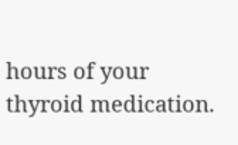hours of your thyroid medication.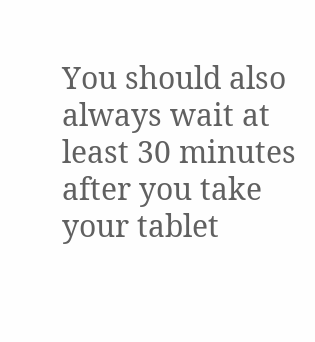You should also always wait at least 30 minutes after you take your tablet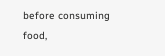before consuming food,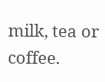milk, tea or coffee.